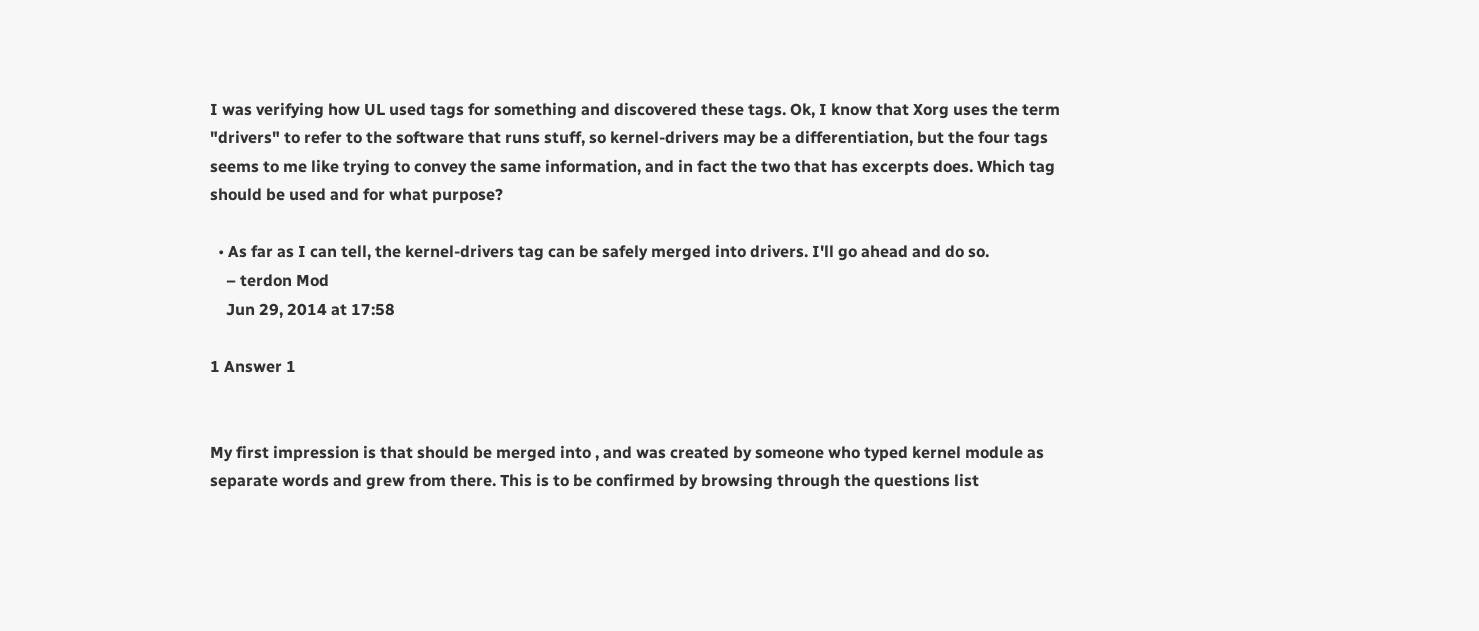I was verifying how UL used tags for something and discovered these tags. Ok, I know that Xorg uses the term "drivers" to refer to the software that runs stuff, so kernel-drivers may be a differentiation, but the four tags seems to me like trying to convey the same information, and in fact the two that has excerpts does. Which tag should be used and for what purpose?

  • As far as I can tell, the kernel-drivers tag can be safely merged into drivers. I'll go ahead and do so.
    – terdon Mod
    Jun 29, 2014 at 17:58

1 Answer 1


My first impression is that should be merged into , and was created by someone who typed kernel module as separate words and grew from there. This is to be confirmed by browsing through the questions list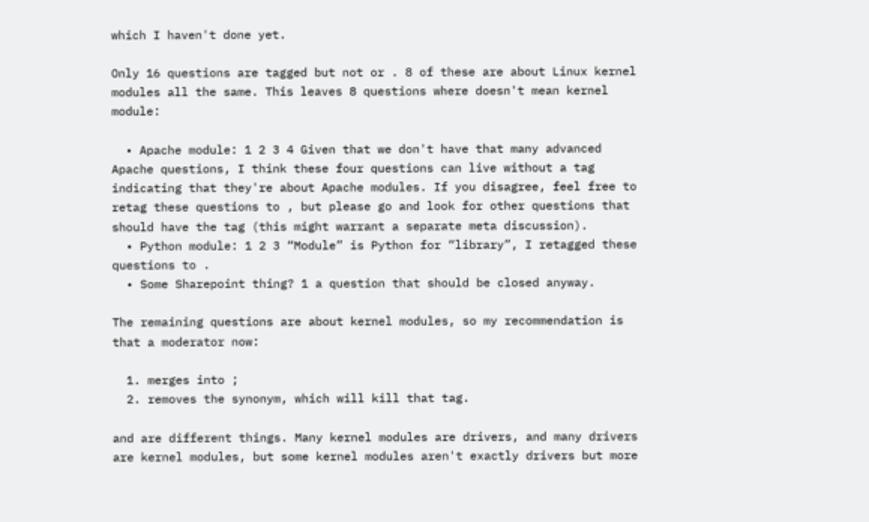which I haven't done yet.

Only 16 questions are tagged but not or . 8 of these are about Linux kernel modules all the same. This leaves 8 questions where doesn't mean kernel module:

  • Apache module: 1 2 3 4 Given that we don't have that many advanced Apache questions, I think these four questions can live without a tag indicating that they're about Apache modules. If you disagree, feel free to retag these questions to , but please go and look for other questions that should have the tag (this might warrant a separate meta discussion).
  • Python module: 1 2 3 “Module” is Python for “library”, I retagged these questions to .
  • Some Sharepoint thing? 1 a question that should be closed anyway.

The remaining questions are about kernel modules, so my recommendation is that a moderator now:

  1. merges into ;
  2. removes the synonym, which will kill that tag.

and are different things. Many kernel modules are drivers, and many drivers are kernel modules, but some kernel modules aren't exactly drivers but more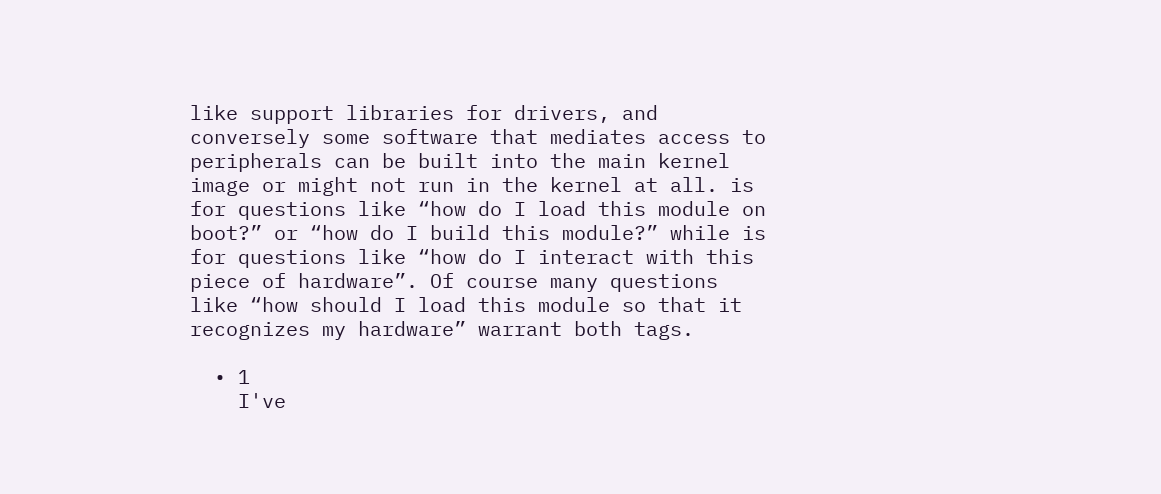like support libraries for drivers, and conversely some software that mediates access to peripherals can be built into the main kernel image or might not run in the kernel at all. is for questions like “how do I load this module on boot?” or “how do I build this module?” while is for questions like “how do I interact with this piece of hardware”. Of course many questions like “how should I load this module so that it recognizes my hardware” warrant both tags.

  • 1
    I've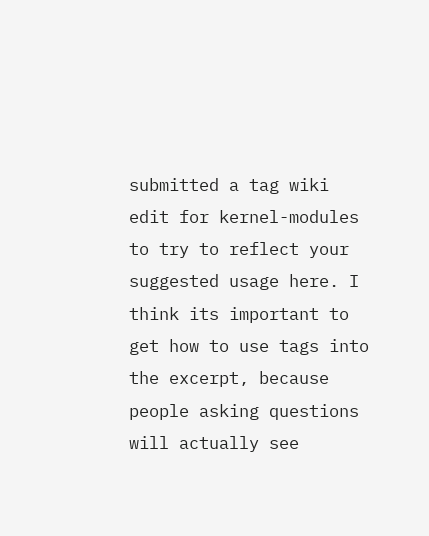submitted a tag wiki edit for kernel-modules to try to reflect your suggested usage here. I think its important to get how to use tags into the excerpt, because people asking questions will actually see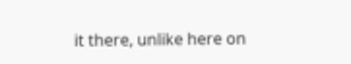it there, unlike here on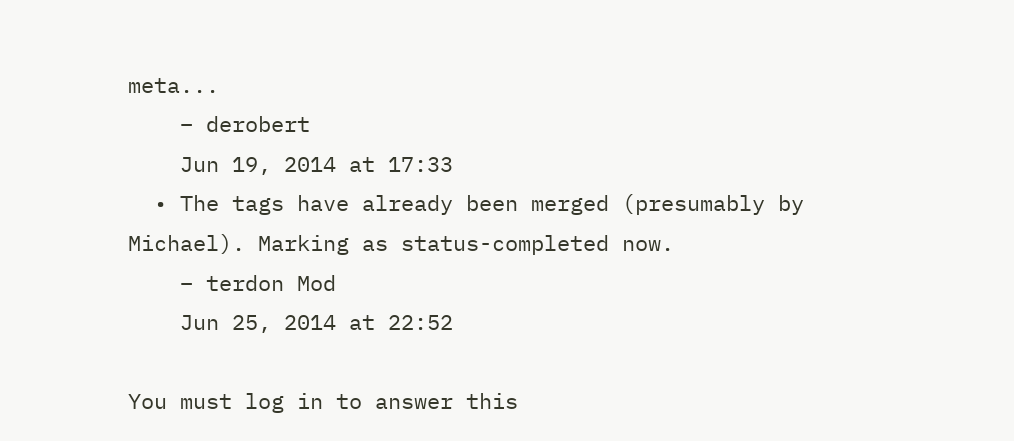meta...
    – derobert
    Jun 19, 2014 at 17:33
  • The tags have already been merged (presumably by Michael). Marking as status-completed now.
    – terdon Mod
    Jun 25, 2014 at 22:52

You must log in to answer this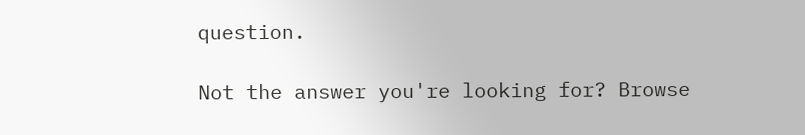question.

Not the answer you're looking for? Browse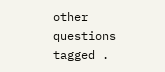other questions tagged .